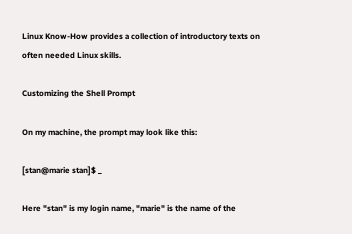Linux Know-How provides a collection of introductory texts on often needed Linux skills.

Customizing the Shell Prompt

On my machine, the prompt may look like this:

[stan@marie stan]$ _

Here "stan" is my login name, "marie" is the name of the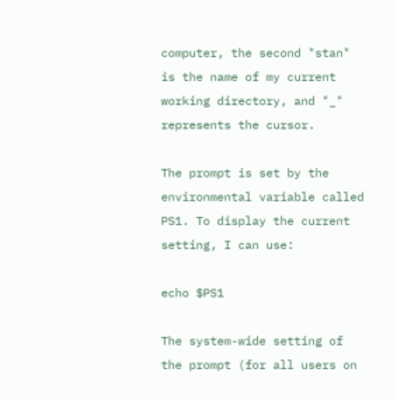computer, the second "stan" is the name of my current working directory, and "_" represents the cursor.

The prompt is set by the environmental variable called PS1. To display the current setting, I can use:

echo $PS1

The system-wide setting of the prompt (for all users on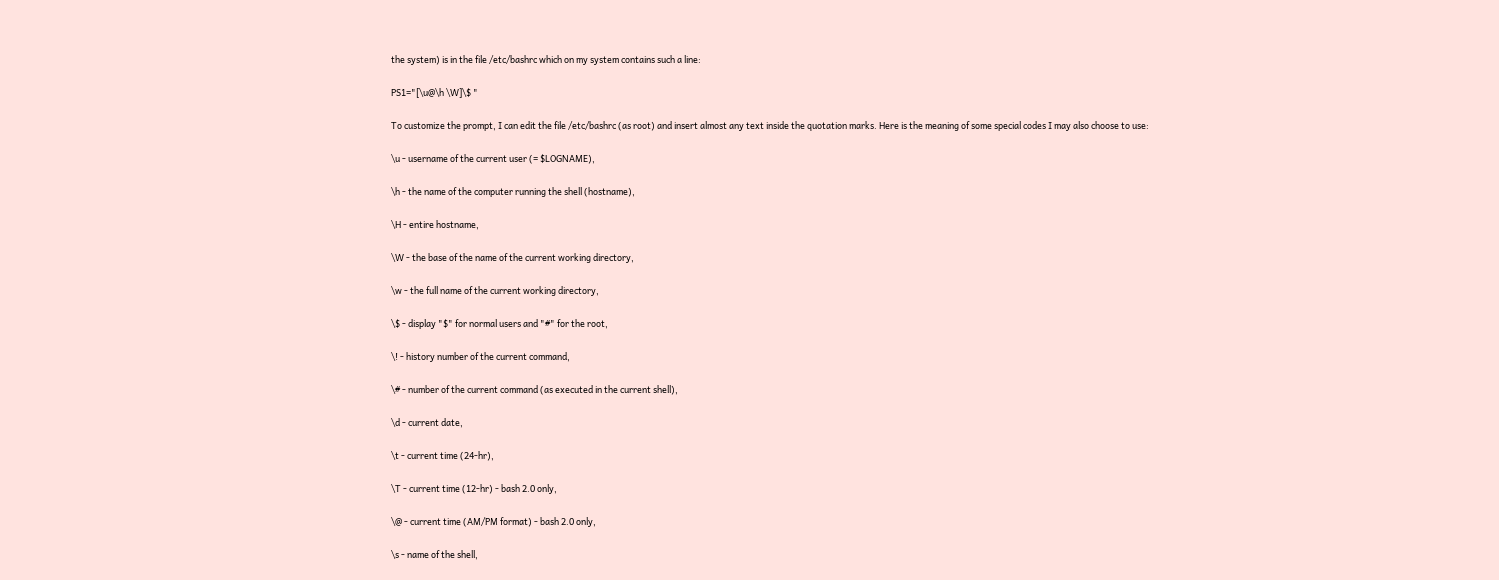the system) is in the file /etc/bashrc which on my system contains such a line:

PS1="[\u@\h \W]\$ "

To customize the prompt, I can edit the file /etc/bashrc (as root) and insert almost any text inside the quotation marks. Here is the meaning of some special codes I may also choose to use:

\u - username of the current user (= $LOGNAME),

\h - the name of the computer running the shell (hostname),

\H - entire hostname,

\W - the base of the name of the current working directory,

\w - the full name of the current working directory,

\$ - display "$" for normal users and "#" for the root,

\! - history number of the current command,

\# - number of the current command (as executed in the current shell),

\d - current date,

\t - current time (24-hr),

\T - current time (12-hr) - bash 2.0 only,

\@ - current time (AM/PM format) - bash 2.0 only,

\s - name of the shell,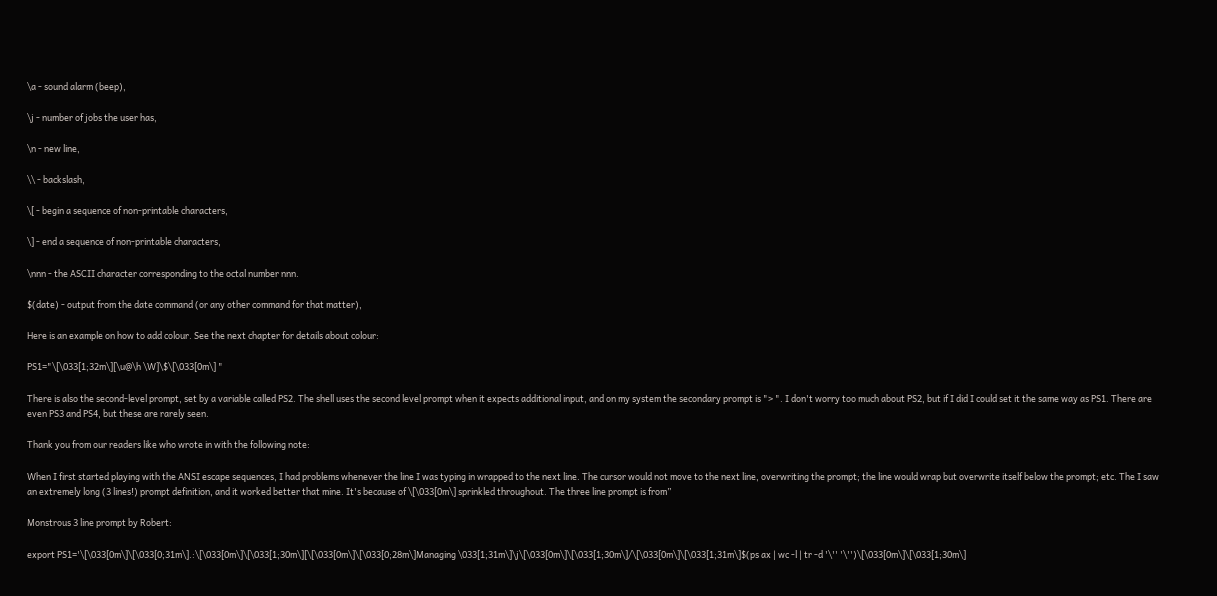\a - sound alarm (beep),

\j - number of jobs the user has,

\n - new line,

\\ - backslash,

\[ - begin a sequence of non-printable characters,

\] - end a sequence of non-printable characters,

\nnn - the ASCII character corresponding to the octal number nnn.

$(date) - output from the date command (or any other command for that matter),

Here is an example on how to add colour. See the next chapter for details about colour:

PS1="\[\033[1;32m\][\u@\h \W]\$\[\033[0m\] "

There is also the second-level prompt, set by a variable called PS2. The shell uses the second level prompt when it expects additional input, and on my system the secondary prompt is "> ". I don't worry too much about PS2, but if I did I could set it the same way as PS1. There are even PS3 and PS4, but these are rarely seen.

Thank you from our readers like who wrote in with the following note:

When I first started playing with the ANSI escape sequences, I had problems whenever the line I was typing in wrapped to the next line. The cursor would not move to the next line, overwriting the prompt; the line would wrap but overwrite itself below the prompt; etc. The I saw an extremely long (3 lines!) prompt definition, and it worked better that mine. It's because of \[\033[0m\] sprinkled throughout. The three line prompt is from”

Monstrous 3 line prompt by Robert:

export PS1='\[\033[0m\]\[\033[0;31m\].:\[\033[0m\]\[\033[1;30m\][\[\033[0m\]\[\033[0;28m\]Managing \033[1;31m\]\j\[\033[0m\]\[\033[1;30m\]/\[\033[0m\]\[\033[1;31m\]$(ps ax | wc -l | tr -d '\'' '\'')\[\033[0m\]\[\033[1;30m\]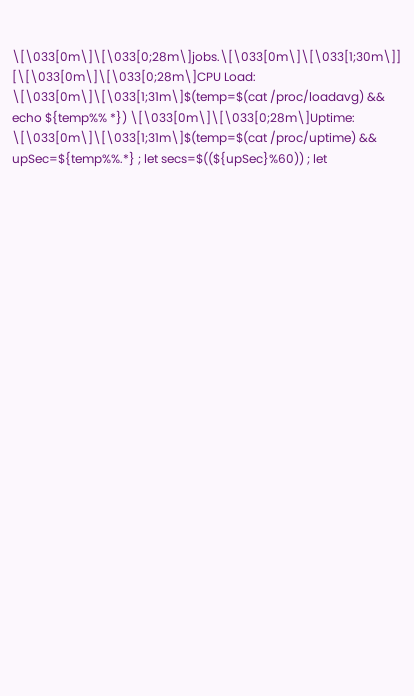\[\033[0m\]\[\033[0;28m\]jobs.\[\033[0m\]\[\033[1;30m\]] [\[\033[0m\]\[\033[0;28m\]CPU Load: \[\033[0m\]\[\033[1;31m\]$(temp=$(cat /proc/loadavg) && echo ${temp%% *}) \[\033[0m\]\[\033[0;28m\]Uptime: \[\033[0m\]\[\033[1;31m\]$(temp=$(cat /proc/uptime) && upSec=${temp%%.*} ; let secs=$((${upSec}%60)) ; let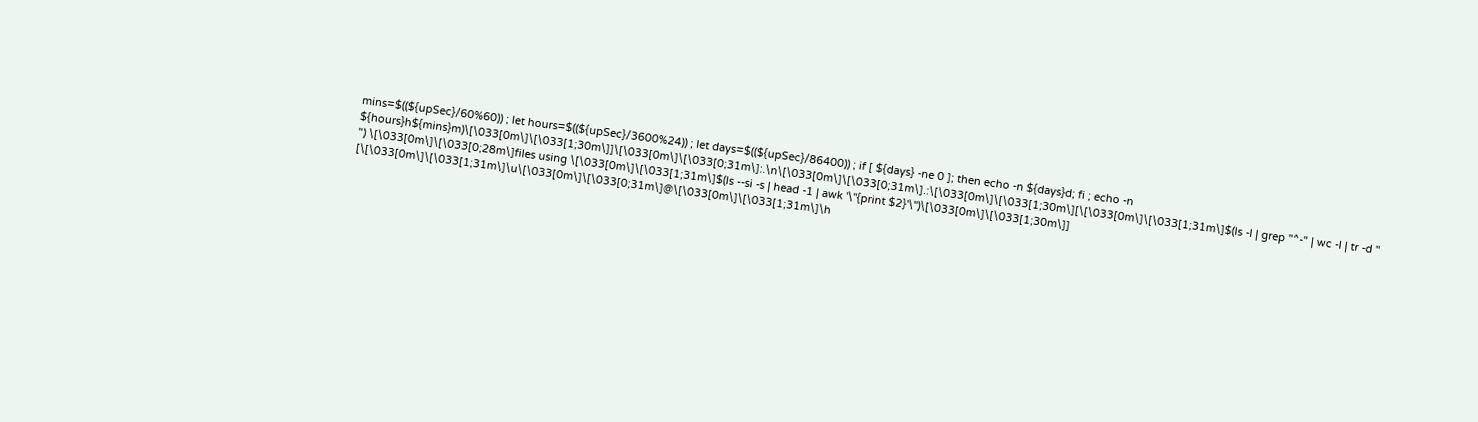mins=$((${upSec}/60%60)) ; let hours=$((${upSec}/3600%24)) ; let days=$((${upSec}/86400)) ; if [ ${days} -ne 0 ]; then echo -n ${days}d; fi ; echo -n ${hours}h${mins}m)\[\033[0m\]\[\033[1;30m\]]\[\033[0m\]\[\033[0;31m\]:.\n\[\033[0m\]\[\033[0;31m\].:\[\033[0m\]\[\033[1;30m\][\[\033[0m\]\[\033[1;31m\]$(ls -l | grep "^-" | wc -l | tr -d " ") \[\033[0m\]\[\033[0;28m\]files using \[\033[0m\]\[\033[1;31m\]$(ls --si -s | head -1 | awk '\''{print $2}'\'')\[\033[0m\]\[\033[1;30m\]] [\[\033[0m\]\[\033[1;31m\]\u\[\033[0m\]\[\033[0;31m\]@\[\033[0m\]\[\033[1;31m\]\h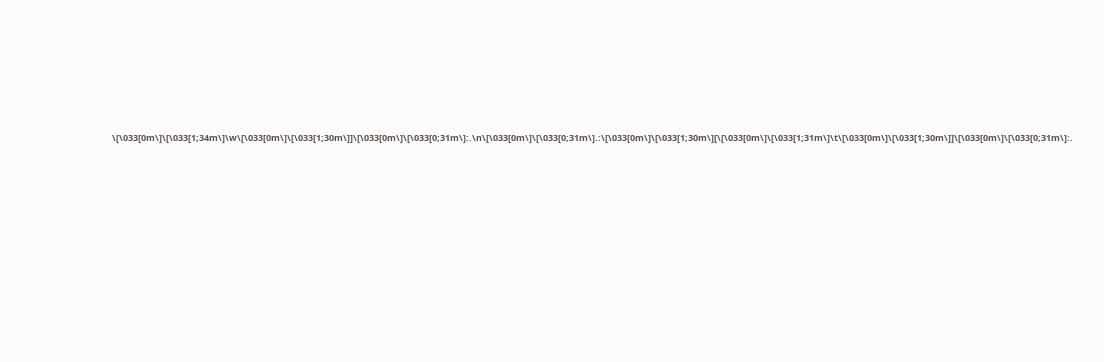\[\033[0m\]\[\033[1;34m\]\w\[\033[0m\]\[\033[1;30m\]]\[\033[0m\]\[\033[0;31m\]:.\n\[\033[0m\]\[\033[0;31m\].:\[\033[0m\]\[\033[1;30m\][\[\033[0m\]\[\033[1;31m\]\t\[\033[0m\]\[\033[1;30m\]]\[\033[0m\]\[\033[0;31m\]:.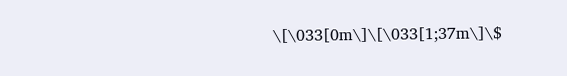\[\033[0m\]\[\033[1;37m\]\$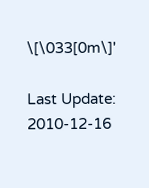\[\033[0m\]'

Last Update: 2010-12-16